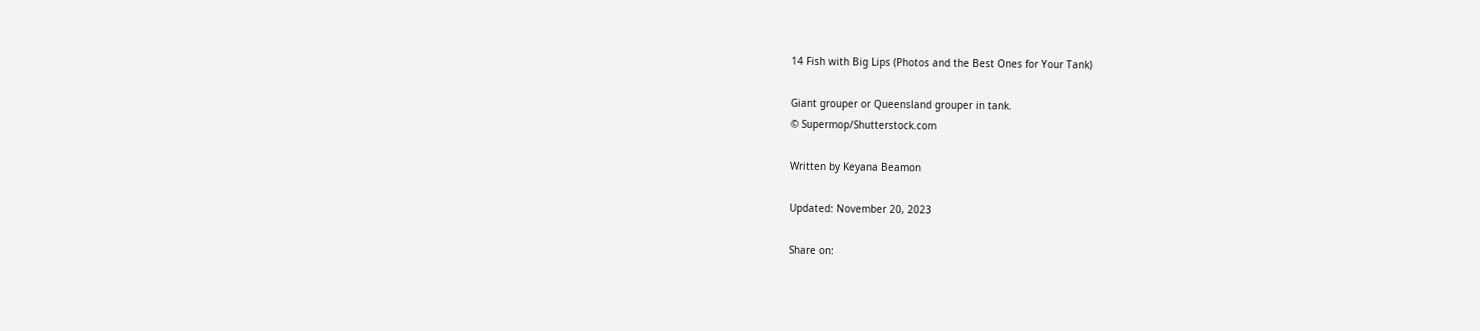14 Fish with Big Lips (Photos and the Best Ones for Your Tank)

Giant grouper or Queensland grouper in tank.
© Supermop/Shutterstock.com

Written by Keyana Beamon

Updated: November 20, 2023

Share on: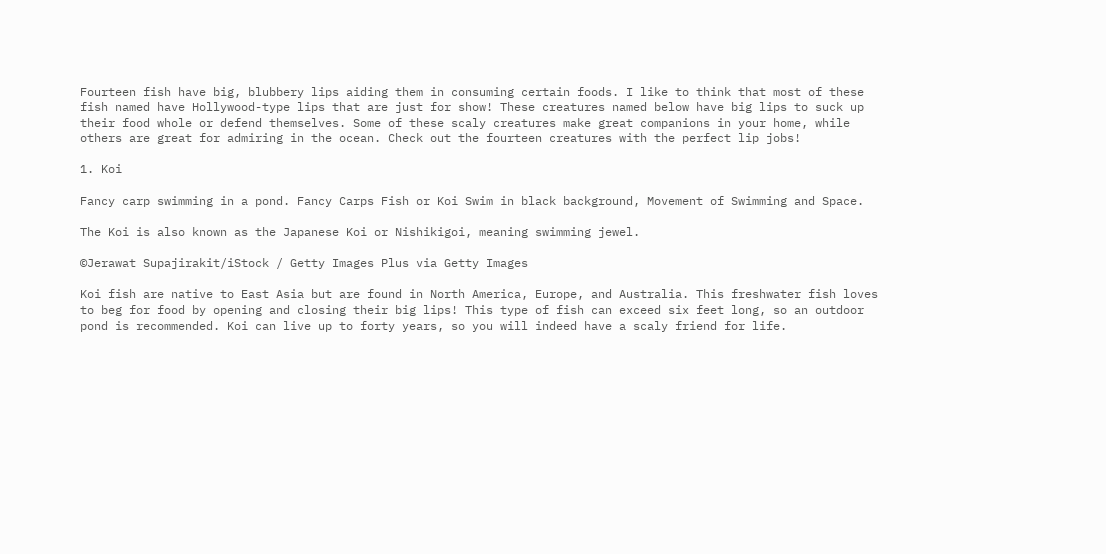Fourteen fish have big, blubbery lips aiding them in consuming certain foods. I like to think that most of these fish named have Hollywood-type lips that are just for show! These creatures named below have big lips to suck up their food whole or defend themselves. Some of these scaly creatures make great companions in your home, while others are great for admiring in the ocean. Check out the fourteen creatures with the perfect lip jobs!

1. Koi

Fancy carp swimming in a pond. Fancy Carps Fish or Koi Swim in black background, Movement of Swimming and Space.

The Koi is also known as the Japanese Koi or Nishikigoi, meaning swimming jewel.

©Jerawat Supajirakit/iStock / Getty Images Plus via Getty Images

Koi fish are native to East Asia but are found in North America, Europe, and Australia. This freshwater fish loves to beg for food by opening and closing their big lips! This type of fish can exceed six feet long, so an outdoor pond is recommended. Koi can live up to forty years, so you will indeed have a scaly friend for life.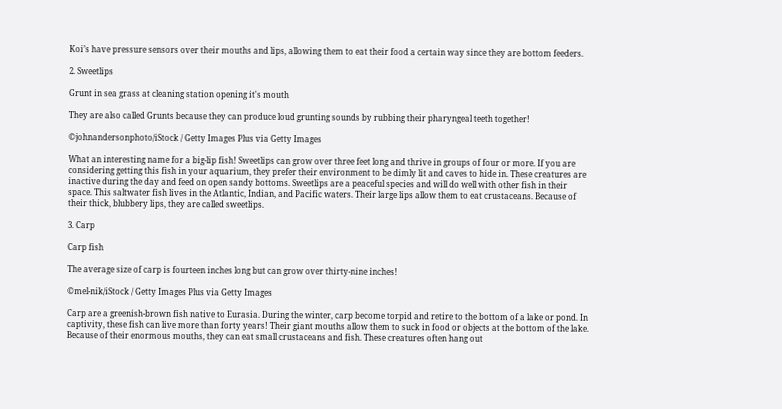Koi’s have pressure sensors over their mouths and lips, allowing them to eat their food a certain way since they are bottom feeders.

2. Sweetlips

Grunt in sea grass at cleaning station opening it's mouth

They are also called Grunts because they can produce loud grunting sounds by rubbing their pharyngeal teeth together!

©johnandersonphoto/iStock / Getty Images Plus via Getty Images

What an interesting name for a big-lip fish! Sweetlips can grow over three feet long and thrive in groups of four or more. If you are considering getting this fish in your aquarium, they prefer their environment to be dimly lit and caves to hide in. These creatures are inactive during the day and feed on open sandy bottoms. Sweetlips are a peaceful species and will do well with other fish in their space. This saltwater fish lives in the Atlantic, Indian, and Pacific waters. Their large lips allow them to eat crustaceans. Because of their thick, blubbery lips, they are called sweetlips.

3. Carp

Carp fish

The average size of carp is fourteen inches long but can grow over thirty-nine inches!

©mel-nik/iStock / Getty Images Plus via Getty Images

Carp are a greenish-brown fish native to Eurasia. During the winter, carp become torpid and retire to the bottom of a lake or pond. In captivity, these fish can live more than forty years! Their giant mouths allow them to suck in food or objects at the bottom of the lake. Because of their enormous mouths, they can eat small crustaceans and fish. These creatures often hang out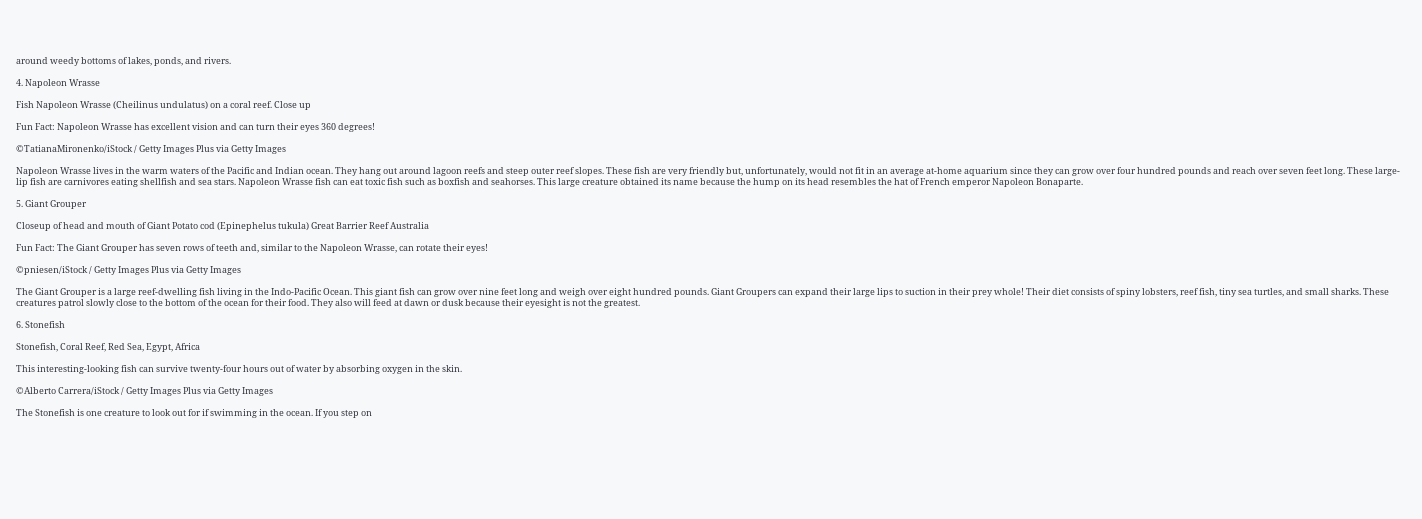around weedy bottoms of lakes, ponds, and rivers.

4. Napoleon Wrasse

Fish Napoleon Wrasse (Cheilinus undulatus) on a coral reef. Close up

Fun Fact: Napoleon Wrasse has excellent vision and can turn their eyes 360 degrees!

©TatianaMironenko/iStock / Getty Images Plus via Getty Images

Napoleon Wrasse lives in the warm waters of the Pacific and Indian ocean. They hang out around lagoon reefs and steep outer reef slopes. These fish are very friendly but, unfortunately, would not fit in an average at-home aquarium since they can grow over four hundred pounds and reach over seven feet long. These large-lip fish are carnivores eating shellfish and sea stars. Napoleon Wrasse fish can eat toxic fish such as boxfish and seahorses. This large creature obtained its name because the hump on its head resembles the hat of French emperor Napoleon Bonaparte.

5. Giant Grouper

Closeup of head and mouth of Giant Potato cod (Epinephelus tukula) Great Barrier Reef Australia

Fun Fact: The Giant Grouper has seven rows of teeth and, similar to the Napoleon Wrasse, can rotate their eyes!

©pniesen/iStock / Getty Images Plus via Getty Images

The Giant Grouper is a large reef-dwelling fish living in the Indo-Pacific Ocean. This giant fish can grow over nine feet long and weigh over eight hundred pounds. Giant Groupers can expand their large lips to suction in their prey whole! Their diet consists of spiny lobsters, reef fish, tiny sea turtles, and small sharks. These creatures patrol slowly close to the bottom of the ocean for their food. They also will feed at dawn or dusk because their eyesight is not the greatest.

6. Stonefish

Stonefish, Coral Reef, Red Sea, Egypt, Africa

This interesting-looking fish can survive twenty-four hours out of water by absorbing oxygen in the skin.

©Alberto Carrera/iStock / Getty Images Plus via Getty Images

The Stonefish is one creature to look out for if swimming in the ocean. If you step on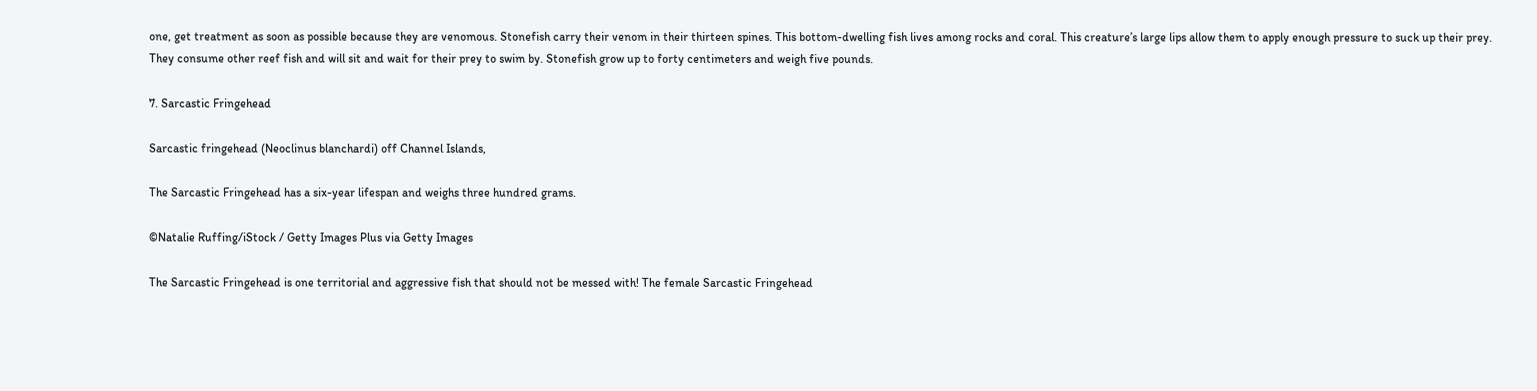one, get treatment as soon as possible because they are venomous. Stonefish carry their venom in their thirteen spines. This bottom-dwelling fish lives among rocks and coral. This creature’s large lips allow them to apply enough pressure to suck up their prey. They consume other reef fish and will sit and wait for their prey to swim by. Stonefish grow up to forty centimeters and weigh five pounds.

7. Sarcastic Fringehead

Sarcastic fringehead (Neoclinus blanchardi) off Channel Islands,

The Sarcastic Fringehead has a six-year lifespan and weighs three hundred grams.

©Natalie Ruffing/iStock / Getty Images Plus via Getty Images

The Sarcastic Fringehead is one territorial and aggressive fish that should not be messed with! The female Sarcastic Fringehead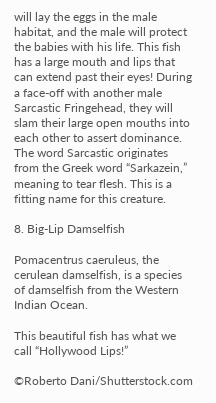will lay the eggs in the male habitat, and the male will protect the babies with his life. This fish has a large mouth and lips that can extend past their eyes! During a face-off with another male Sarcastic Fringehead, they will slam their large open mouths into each other to assert dominance. The word Sarcastic originates from the Greek word “Sarkazein,” meaning to tear flesh. This is a fitting name for this creature.

8. Big-Lip Damselfish

Pomacentrus caeruleus, the cerulean damselfish, is a species of damselfish from the Western Indian Ocean.

This beautiful fish has what we call “Hollywood Lips!”

©Roberto Dani/Shutterstock.com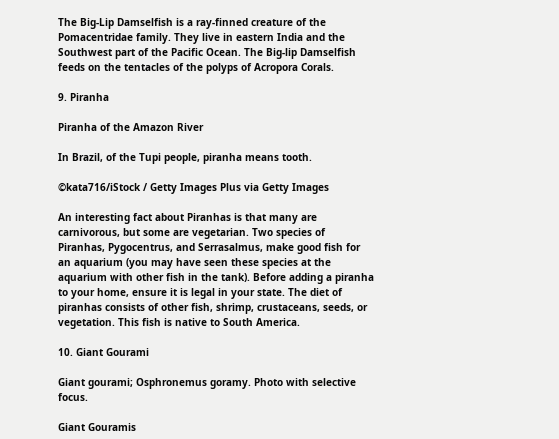The Big-Lip Damselfish is a ray-finned creature of the Pomacentridae family. They live in eastern India and the Southwest part of the Pacific Ocean. The Big-lip Damselfish feeds on the tentacles of the polyps of Acropora Corals.

9. Piranha

Piranha of the Amazon River

In Brazil, of the Tupi people, piranha means tooth.

©kata716/iStock / Getty Images Plus via Getty Images

An interesting fact about Piranhas is that many are carnivorous, but some are vegetarian. Two species of Piranhas, Pygocentrus, and Serrasalmus, make good fish for an aquarium (you may have seen these species at the aquarium with other fish in the tank). Before adding a piranha to your home, ensure it is legal in your state. The diet of piranhas consists of other fish, shrimp, crustaceans, seeds, or vegetation. This fish is native to South America.

10. Giant Gourami

Giant gourami; Osphronemus goramy. Photo with selective focus.

Giant Gouramis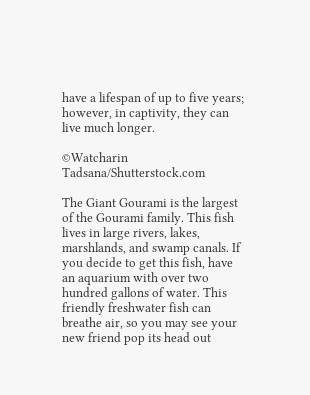have a lifespan of up to five years; however, in captivity, they can live much longer.

©Watcharin Tadsana/Shutterstock.com

The Giant Gourami is the largest of the Gourami family. This fish lives in large rivers, lakes, marshlands, and swamp canals. If you decide to get this fish, have an aquarium with over two hundred gallons of water. This friendly freshwater fish can breathe air, so you may see your new friend pop its head out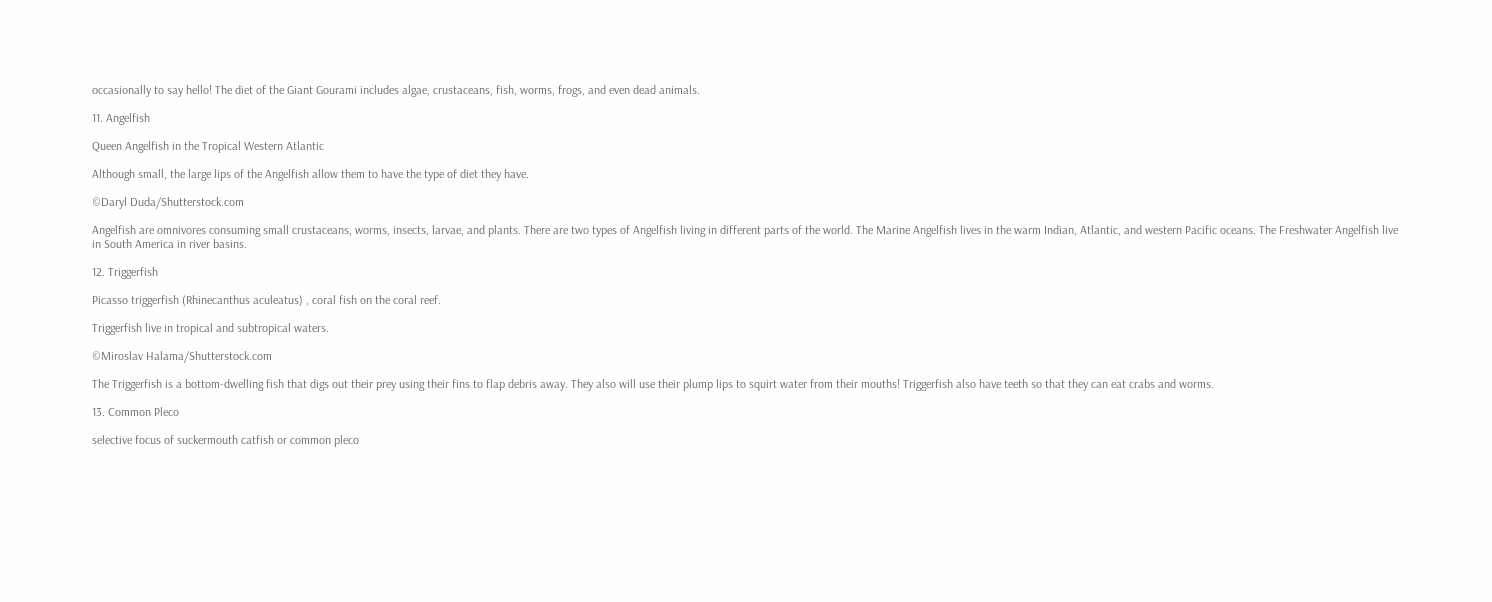occasionally to say hello! The diet of the Giant Gourami includes algae, crustaceans, fish, worms, frogs, and even dead animals.

11. Angelfish

Queen Angelfish in the Tropical Western Atlantic

Although small, the large lips of the Angelfish allow them to have the type of diet they have.

©Daryl Duda/Shutterstock.com

Angelfish are omnivores consuming small crustaceans, worms, insects, larvae, and plants. There are two types of Angelfish living in different parts of the world. The Marine Angelfish lives in the warm Indian, Atlantic, and western Pacific oceans. The Freshwater Angelfish live in South America in river basins.

12. Triggerfish

Picasso triggerfish (Rhinecanthus aculeatus) , coral fish on the coral reef.

Triggerfish live in tropical and subtropical waters.

©Miroslav Halama/Shutterstock.com

The Triggerfish is a bottom-dwelling fish that digs out their prey using their fins to flap debris away. They also will use their plump lips to squirt water from their mouths! Triggerfish also have teeth so that they can eat crabs and worms.

13. Common Pleco

selective focus of suckermouth catfish or common pleco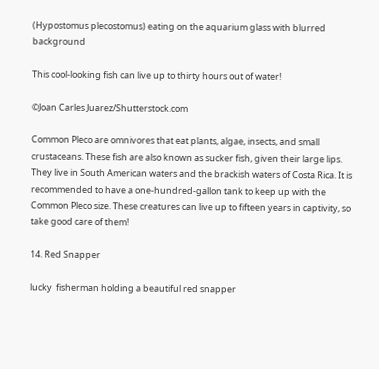(Hypostomus plecostomus) eating on the aquarium glass with blurred background

This cool-looking fish can live up to thirty hours out of water!

©Joan Carles Juarez/Shutterstock.com

Common Pleco are omnivores that eat plants, algae, insects, and small crustaceans. These fish are also known as sucker fish, given their large lips. They live in South American waters and the brackish waters of Costa Rica. It is recommended to have a one-hundred-gallon tank to keep up with the Common Pleco size. These creatures can live up to fifteen years in captivity, so take good care of them!

14. Red Snapper

lucky  fisherman holding a beautiful red snapper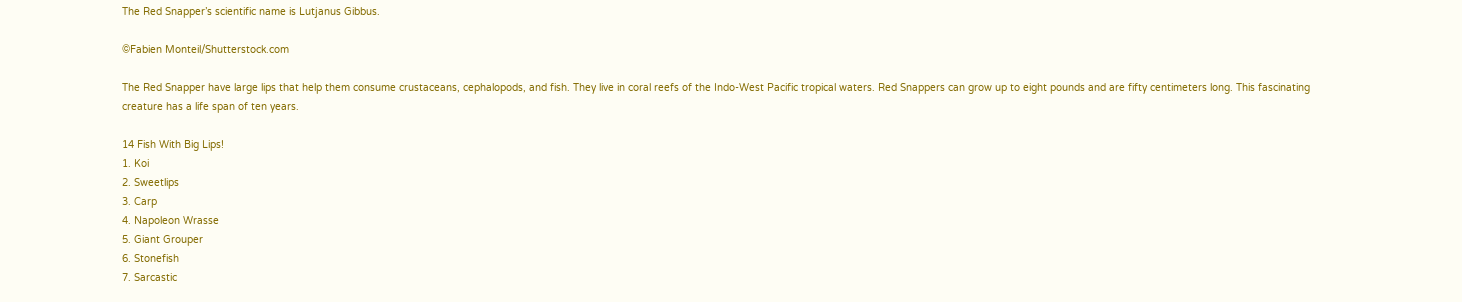The Red Snapper’s scientific name is Lutjanus Gibbus.

©Fabien Monteil/Shutterstock.com

The Red Snapper have large lips that help them consume crustaceans, cephalopods, and fish. They live in coral reefs of the Indo-West Pacific tropical waters. Red Snappers can grow up to eight pounds and are fifty centimeters long. This fascinating creature has a life span of ten years.

14 Fish With Big Lips!
1. Koi
2. Sweetlips
3. Carp
4. Napoleon Wrasse
5. Giant Grouper
6. Stonefish
7. Sarcastic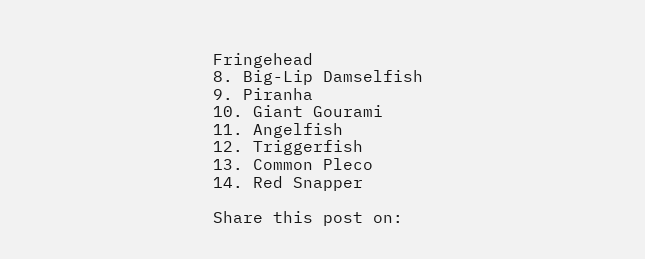Fringehead
8. Big-Lip Damselfish
9. Piranha
10. Giant Gourami
11. Angelfish
12. Triggerfish
13. Common Pleco
14. Red Snapper

Share this post on: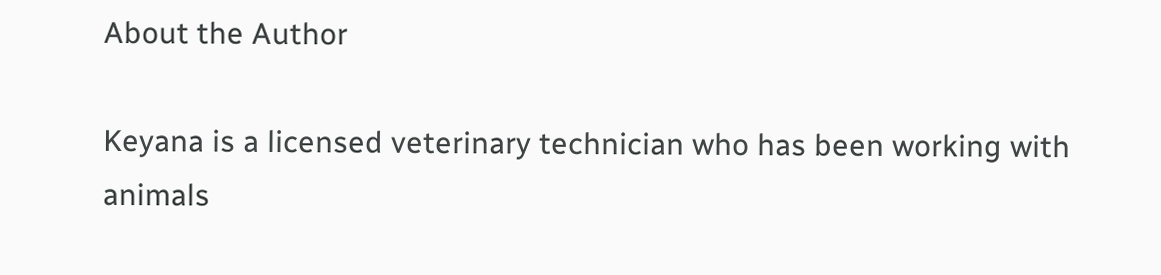About the Author

Keyana is a licensed veterinary technician who has been working with animals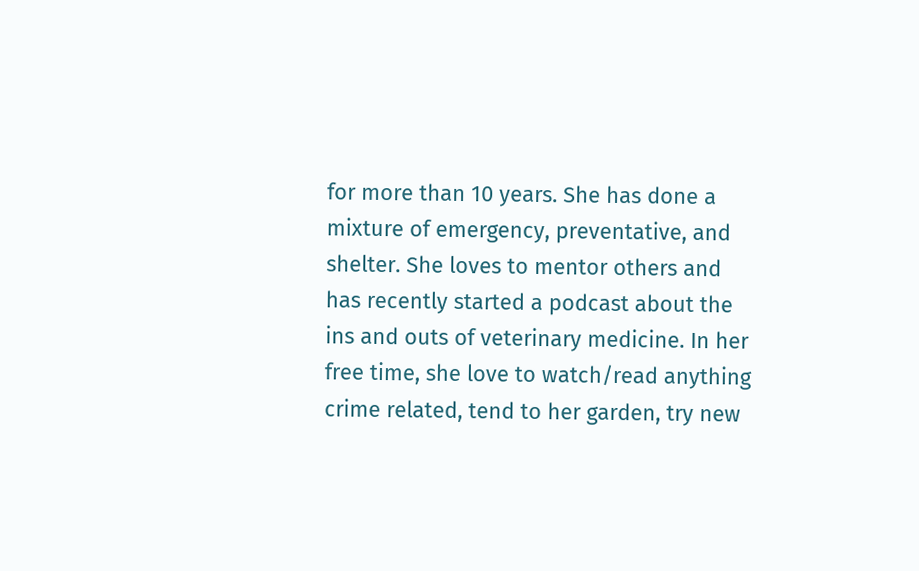for more than 10 years. She has done a mixture of emergency, preventative, and shelter. She loves to mentor others and has recently started a podcast about the ins and outs of veterinary medicine. In her free time, she love to watch/read anything crime related, tend to her garden, try new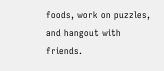foods, work on puzzles, and hangout with friends.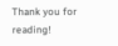Thank you for reading!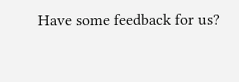Have some feedback for us?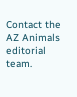Contact the AZ Animals editorial team.